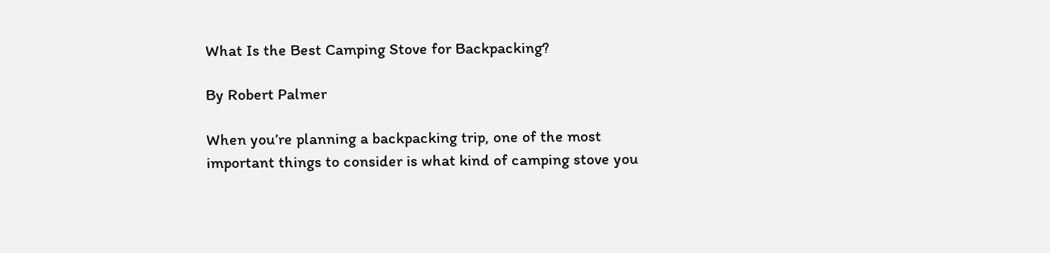What Is the Best Camping Stove for Backpacking?

By Robert Palmer

When you’re planning a backpacking trip, one of the most important things to consider is what kind of camping stove you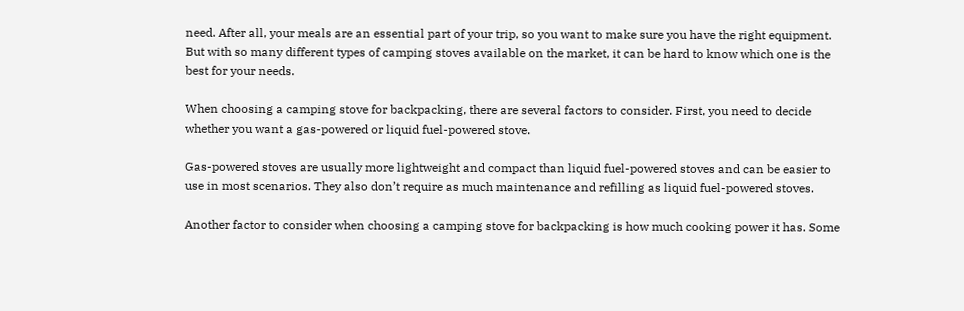need. After all, your meals are an essential part of your trip, so you want to make sure you have the right equipment. But with so many different types of camping stoves available on the market, it can be hard to know which one is the best for your needs.

When choosing a camping stove for backpacking, there are several factors to consider. First, you need to decide whether you want a gas-powered or liquid fuel-powered stove.

Gas-powered stoves are usually more lightweight and compact than liquid fuel-powered stoves and can be easier to use in most scenarios. They also don’t require as much maintenance and refilling as liquid fuel-powered stoves.

Another factor to consider when choosing a camping stove for backpacking is how much cooking power it has. Some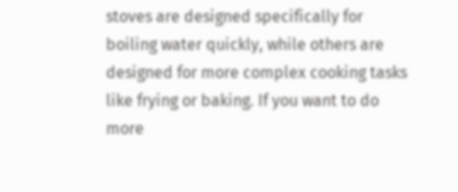stoves are designed specifically for boiling water quickly, while others are designed for more complex cooking tasks like frying or baking. If you want to do more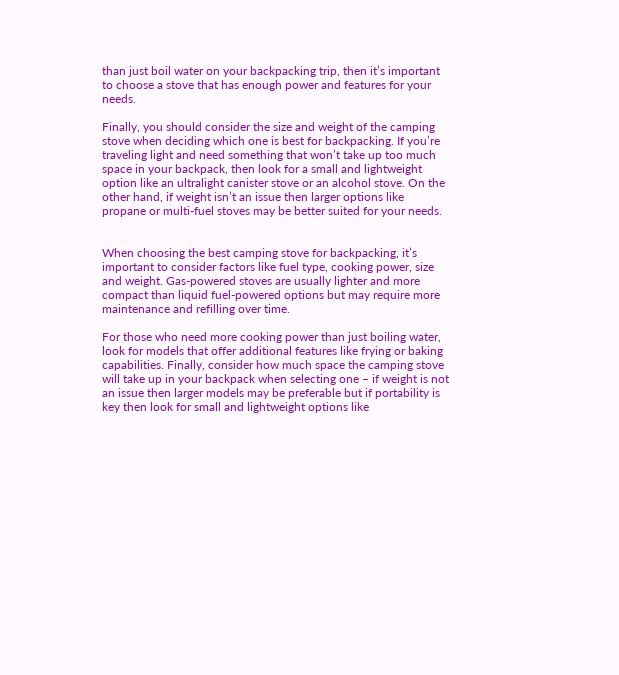than just boil water on your backpacking trip, then it’s important to choose a stove that has enough power and features for your needs.

Finally, you should consider the size and weight of the camping stove when deciding which one is best for backpacking. If you’re traveling light and need something that won’t take up too much space in your backpack, then look for a small and lightweight option like an ultralight canister stove or an alcohol stove. On the other hand, if weight isn’t an issue then larger options like propane or multi-fuel stoves may be better suited for your needs.


When choosing the best camping stove for backpacking, it’s important to consider factors like fuel type, cooking power, size and weight. Gas-powered stoves are usually lighter and more compact than liquid fuel-powered options but may require more maintenance and refilling over time.

For those who need more cooking power than just boiling water, look for models that offer additional features like frying or baking capabilities. Finally, consider how much space the camping stove will take up in your backpack when selecting one – if weight is not an issue then larger models may be preferable but if portability is key then look for small and lightweight options like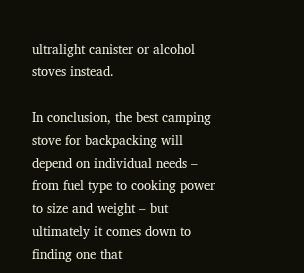ultralight canister or alcohol stoves instead.

In conclusion, the best camping stove for backpacking will depend on individual needs – from fuel type to cooking power to size and weight – but ultimately it comes down to finding one that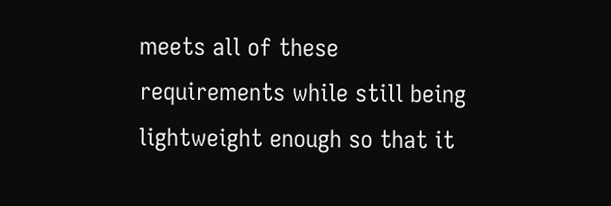meets all of these requirements while still being lightweight enough so that it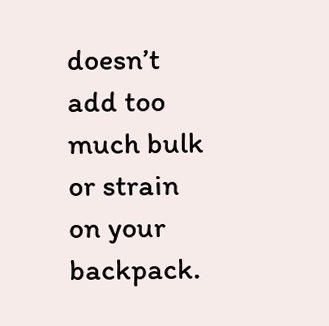doesn’t add too much bulk or strain on your backpack.